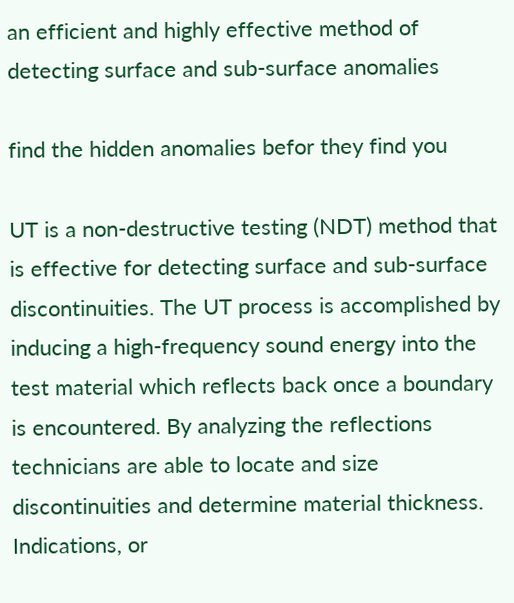an efficient and highly effective method of detecting surface and sub-surface anomalies

find the hidden anomalies befor they find you

UT is a non-destructive testing (NDT) method that is effective for detecting surface and sub-surface discontinuities. The UT process is accomplished by inducing a high-frequency sound energy into the test material which reflects back once a boundary is encountered. By analyzing the reflections technicians are able to locate and size discontinuities and determine material thickness. Indications, or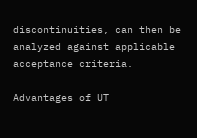discontinuities, can then be analyzed against applicable acceptance criteria.

Advantages of UT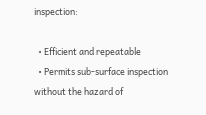inspection:

  • Efficient and repeatable
  • Permits sub-surface inspection without the hazard of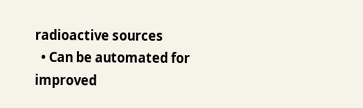radioactive sources
  • Can be automated for improved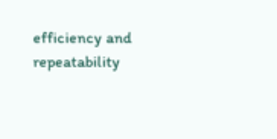efficiency and repeatability